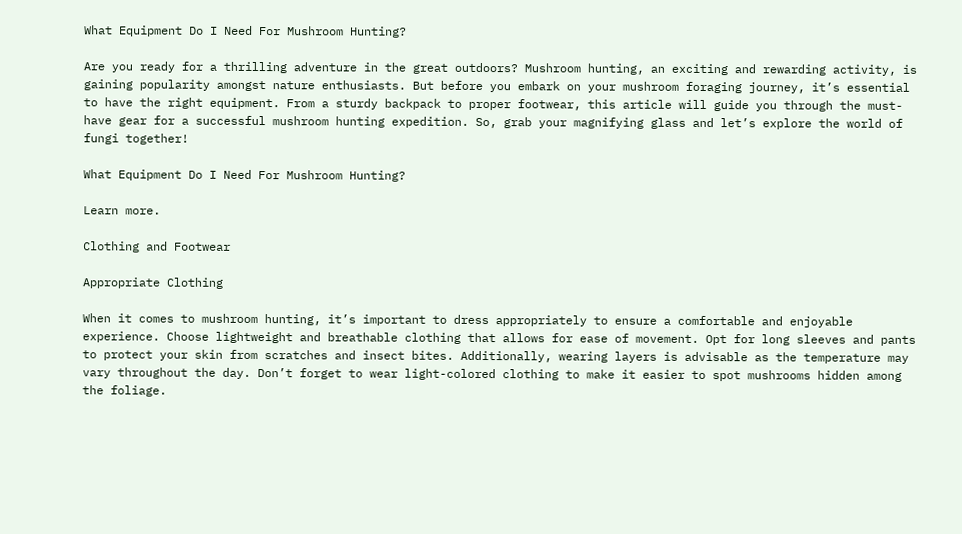What Equipment Do I Need For Mushroom Hunting?

Are you ready for a thrilling adventure in the great outdoors? Mushroom hunting, an exciting and rewarding activity, is gaining popularity amongst nature enthusiasts. But before you embark on your mushroom foraging journey, it’s essential to have the right equipment. From a sturdy backpack to proper footwear, this article will guide you through the must-have gear for a successful mushroom hunting expedition. So, grab your magnifying glass and let’s explore the world of fungi together!

What Equipment Do I Need For Mushroom Hunting?

Learn more.

Clothing and Footwear

Appropriate Clothing

When it comes to mushroom hunting, it’s important to dress appropriately to ensure a comfortable and enjoyable experience. Choose lightweight and breathable clothing that allows for ease of movement. Opt for long sleeves and pants to protect your skin from scratches and insect bites. Additionally, wearing layers is advisable as the temperature may vary throughout the day. Don’t forget to wear light-colored clothing to make it easier to spot mushrooms hidden among the foliage.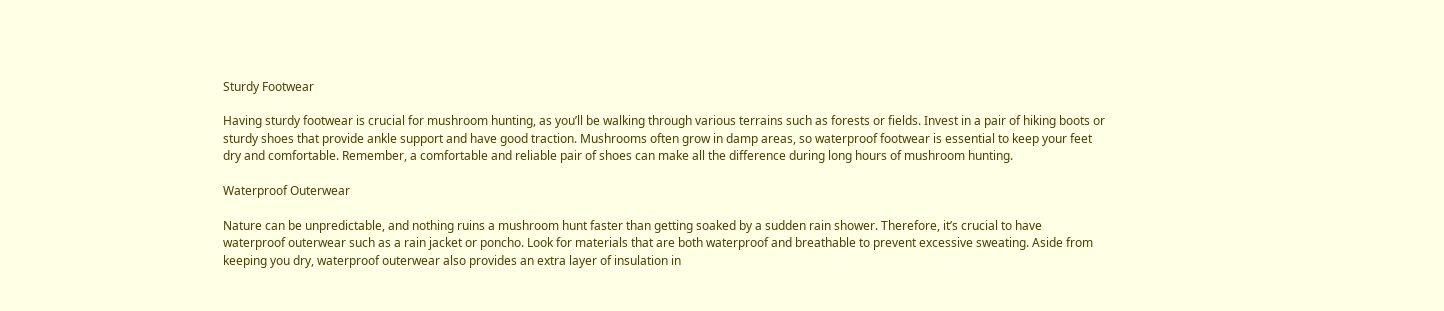Sturdy Footwear

Having sturdy footwear is crucial for mushroom hunting, as you’ll be walking through various terrains such as forests or fields. Invest in a pair of hiking boots or sturdy shoes that provide ankle support and have good traction. Mushrooms often grow in damp areas, so waterproof footwear is essential to keep your feet dry and comfortable. Remember, a comfortable and reliable pair of shoes can make all the difference during long hours of mushroom hunting.

Waterproof Outerwear

Nature can be unpredictable, and nothing ruins a mushroom hunt faster than getting soaked by a sudden rain shower. Therefore, it’s crucial to have waterproof outerwear such as a rain jacket or poncho. Look for materials that are both waterproof and breathable to prevent excessive sweating. Aside from keeping you dry, waterproof outerwear also provides an extra layer of insulation in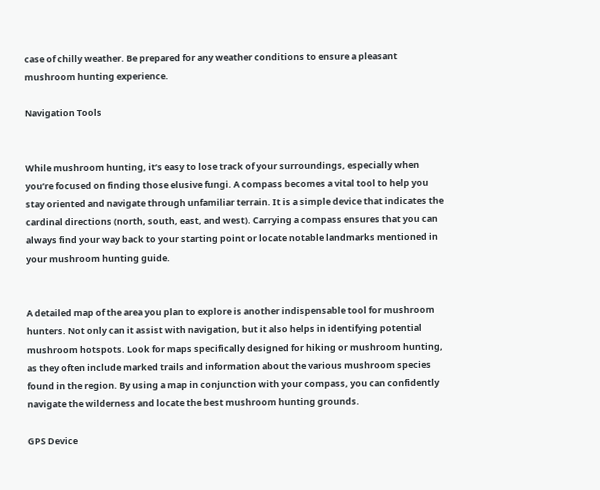case of chilly weather. Be prepared for any weather conditions to ensure a pleasant mushroom hunting experience.

Navigation Tools


While mushroom hunting, it’s easy to lose track of your surroundings, especially when you’re focused on finding those elusive fungi. A compass becomes a vital tool to help you stay oriented and navigate through unfamiliar terrain. It is a simple device that indicates the cardinal directions (north, south, east, and west). Carrying a compass ensures that you can always find your way back to your starting point or locate notable landmarks mentioned in your mushroom hunting guide.


A detailed map of the area you plan to explore is another indispensable tool for mushroom hunters. Not only can it assist with navigation, but it also helps in identifying potential mushroom hotspots. Look for maps specifically designed for hiking or mushroom hunting, as they often include marked trails and information about the various mushroom species found in the region. By using a map in conjunction with your compass, you can confidently navigate the wilderness and locate the best mushroom hunting grounds.

GPS Device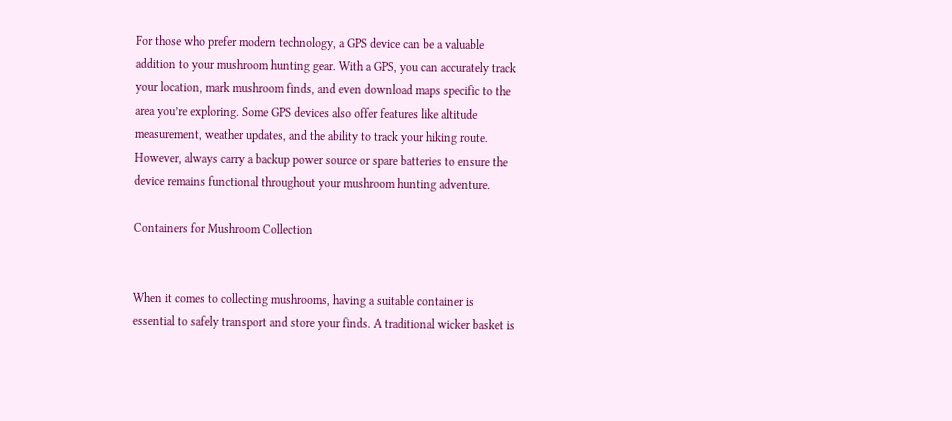For those who prefer modern technology, a GPS device can be a valuable addition to your mushroom hunting gear. With a GPS, you can accurately track your location, mark mushroom finds, and even download maps specific to the area you’re exploring. Some GPS devices also offer features like altitude measurement, weather updates, and the ability to track your hiking route. However, always carry a backup power source or spare batteries to ensure the device remains functional throughout your mushroom hunting adventure.

Containers for Mushroom Collection


When it comes to collecting mushrooms, having a suitable container is essential to safely transport and store your finds. A traditional wicker basket is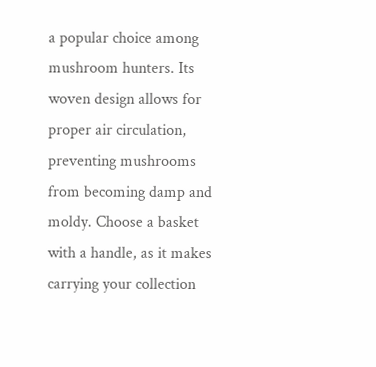a popular choice among mushroom hunters. Its woven design allows for proper air circulation, preventing mushrooms from becoming damp and moldy. Choose a basket with a handle, as it makes carrying your collection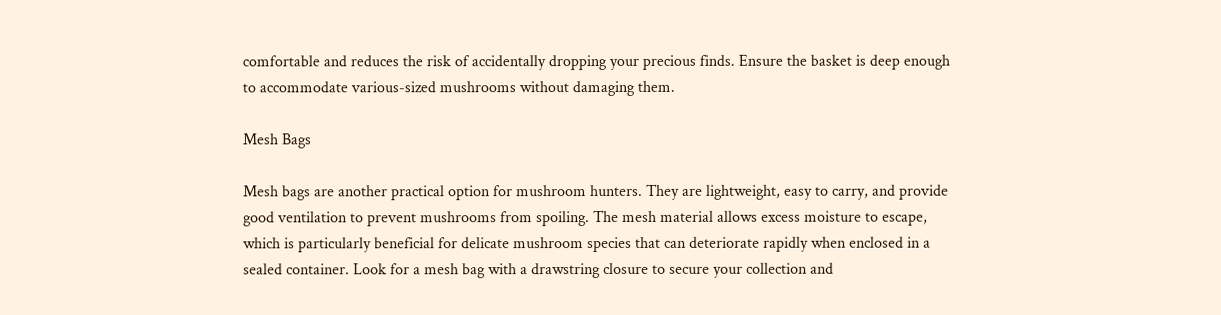comfortable and reduces the risk of accidentally dropping your precious finds. Ensure the basket is deep enough to accommodate various-sized mushrooms without damaging them.

Mesh Bags

Mesh bags are another practical option for mushroom hunters. They are lightweight, easy to carry, and provide good ventilation to prevent mushrooms from spoiling. The mesh material allows excess moisture to escape, which is particularly beneficial for delicate mushroom species that can deteriorate rapidly when enclosed in a sealed container. Look for a mesh bag with a drawstring closure to secure your collection and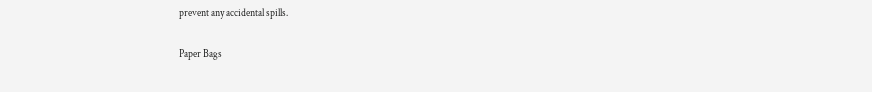prevent any accidental spills.

Paper Bags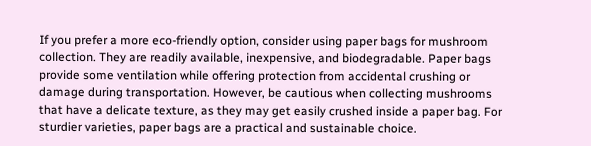If you prefer a more eco-friendly option, consider using paper bags for mushroom collection. They are readily available, inexpensive, and biodegradable. Paper bags provide some ventilation while offering protection from accidental crushing or damage during transportation. However, be cautious when collecting mushrooms that have a delicate texture, as they may get easily crushed inside a paper bag. For sturdier varieties, paper bags are a practical and sustainable choice.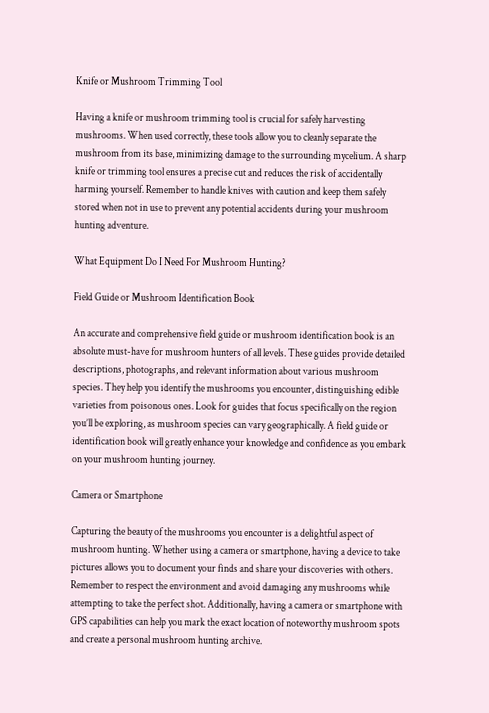Knife or Mushroom Trimming Tool

Having a knife or mushroom trimming tool is crucial for safely harvesting mushrooms. When used correctly, these tools allow you to cleanly separate the mushroom from its base, minimizing damage to the surrounding mycelium. A sharp knife or trimming tool ensures a precise cut and reduces the risk of accidentally harming yourself. Remember to handle knives with caution and keep them safely stored when not in use to prevent any potential accidents during your mushroom hunting adventure.

What Equipment Do I Need For Mushroom Hunting?

Field Guide or Mushroom Identification Book

An accurate and comprehensive field guide or mushroom identification book is an absolute must-have for mushroom hunters of all levels. These guides provide detailed descriptions, photographs, and relevant information about various mushroom species. They help you identify the mushrooms you encounter, distinguishing edible varieties from poisonous ones. Look for guides that focus specifically on the region you’ll be exploring, as mushroom species can vary geographically. A field guide or identification book will greatly enhance your knowledge and confidence as you embark on your mushroom hunting journey.

Camera or Smartphone

Capturing the beauty of the mushrooms you encounter is a delightful aspect of mushroom hunting. Whether using a camera or smartphone, having a device to take pictures allows you to document your finds and share your discoveries with others. Remember to respect the environment and avoid damaging any mushrooms while attempting to take the perfect shot. Additionally, having a camera or smartphone with GPS capabilities can help you mark the exact location of noteworthy mushroom spots and create a personal mushroom hunting archive.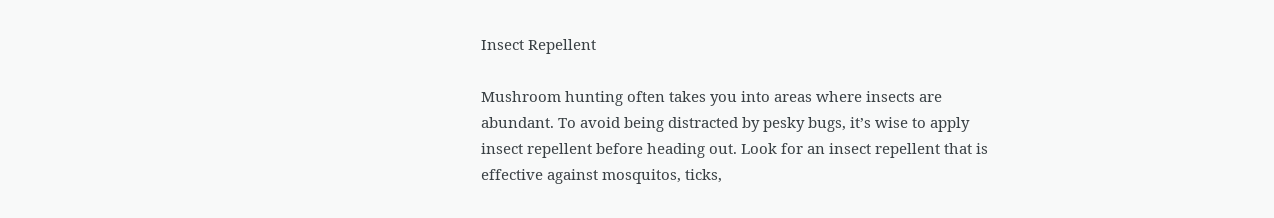Insect Repellent

Mushroom hunting often takes you into areas where insects are abundant. To avoid being distracted by pesky bugs, it’s wise to apply insect repellent before heading out. Look for an insect repellent that is effective against mosquitos, ticks,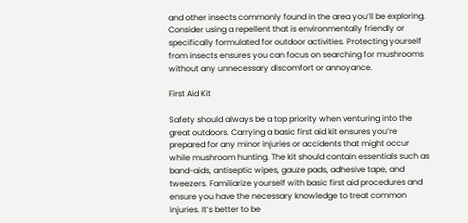and other insects commonly found in the area you’ll be exploring. Consider using a repellent that is environmentally friendly or specifically formulated for outdoor activities. Protecting yourself from insects ensures you can focus on searching for mushrooms without any unnecessary discomfort or annoyance.

First Aid Kit

Safety should always be a top priority when venturing into the great outdoors. Carrying a basic first aid kit ensures you’re prepared for any minor injuries or accidents that might occur while mushroom hunting. The kit should contain essentials such as band-aids, antiseptic wipes, gauze pads, adhesive tape, and tweezers. Familiarize yourself with basic first aid procedures and ensure you have the necessary knowledge to treat common injuries. It’s better to be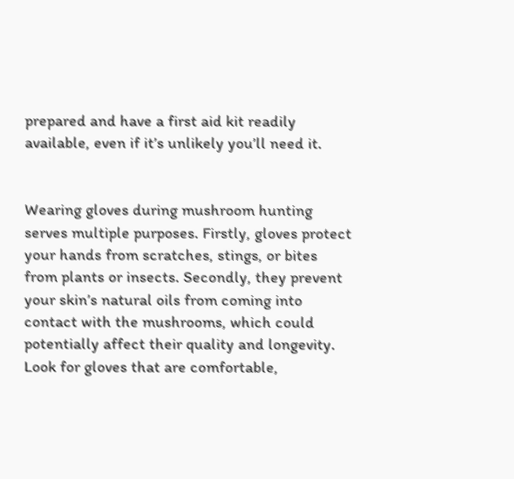prepared and have a first aid kit readily available, even if it’s unlikely you’ll need it.


Wearing gloves during mushroom hunting serves multiple purposes. Firstly, gloves protect your hands from scratches, stings, or bites from plants or insects. Secondly, they prevent your skin’s natural oils from coming into contact with the mushrooms, which could potentially affect their quality and longevity. Look for gloves that are comfortable,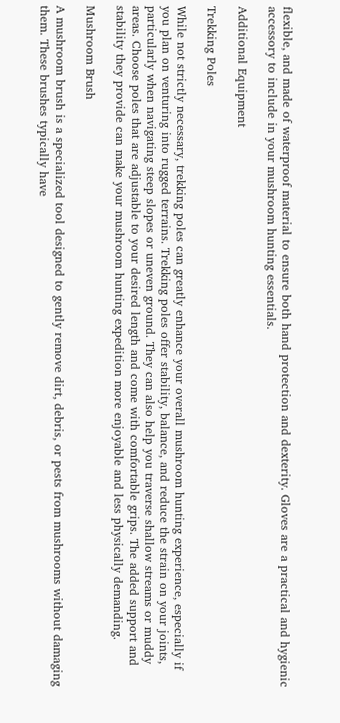flexible, and made of waterproof material to ensure both hand protection and dexterity. Gloves are a practical and hygienic accessory to include in your mushroom hunting essentials.

Additional Equipment

Trekking Poles

While not strictly necessary, trekking poles can greatly enhance your overall mushroom hunting experience, especially if you plan on venturing into rugged terrains. Trekking poles offer stability, balance, and reduce the strain on your joints, particularly when navigating steep slopes or uneven ground. They can also help you traverse shallow streams or muddy areas. Choose poles that are adjustable to your desired length and come with comfortable grips. The added support and stability they provide can make your mushroom hunting expedition more enjoyable and less physically demanding.

Mushroom Brush

A mushroom brush is a specialized tool designed to gently remove dirt, debris, or pests from mushrooms without damaging them. These brushes typically have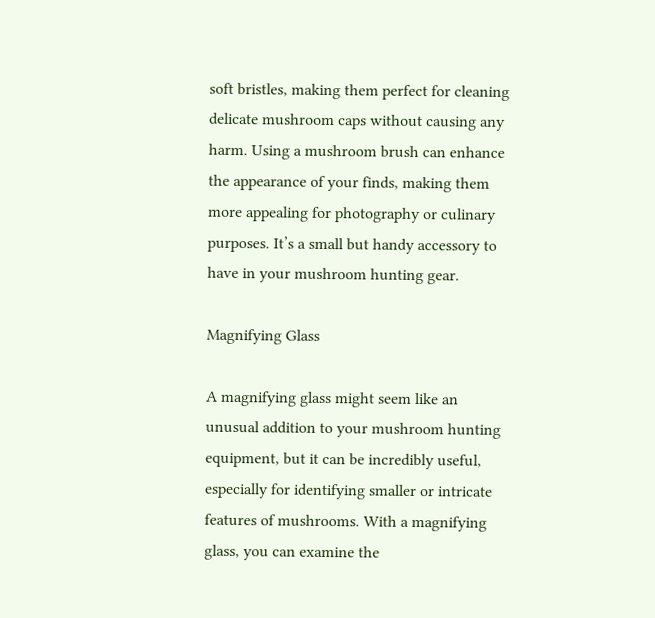soft bristles, making them perfect for cleaning delicate mushroom caps without causing any harm. Using a mushroom brush can enhance the appearance of your finds, making them more appealing for photography or culinary purposes. It’s a small but handy accessory to have in your mushroom hunting gear.

Magnifying Glass

A magnifying glass might seem like an unusual addition to your mushroom hunting equipment, but it can be incredibly useful, especially for identifying smaller or intricate features of mushrooms. With a magnifying glass, you can examine the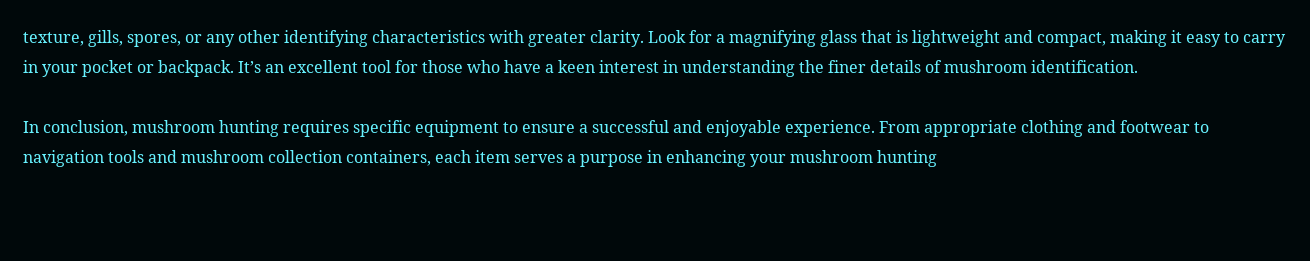texture, gills, spores, or any other identifying characteristics with greater clarity. Look for a magnifying glass that is lightweight and compact, making it easy to carry in your pocket or backpack. It’s an excellent tool for those who have a keen interest in understanding the finer details of mushroom identification.

In conclusion, mushroom hunting requires specific equipment to ensure a successful and enjoyable experience. From appropriate clothing and footwear to navigation tools and mushroom collection containers, each item serves a purpose in enhancing your mushroom hunting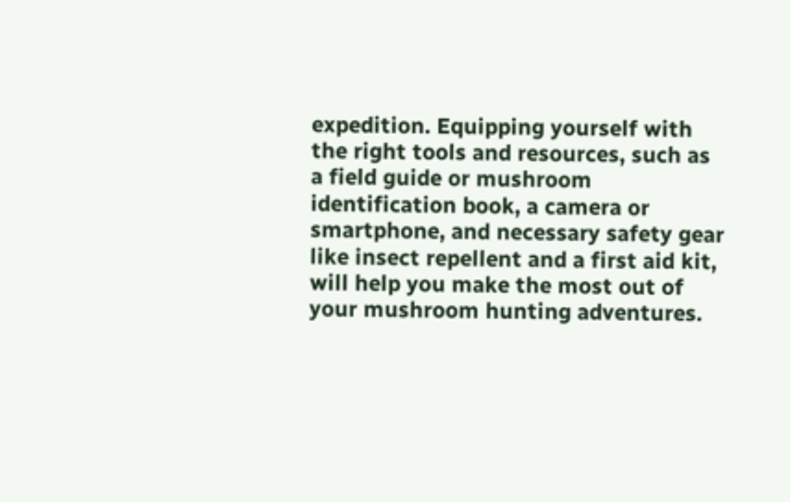expedition. Equipping yourself with the right tools and resources, such as a field guide or mushroom identification book, a camera or smartphone, and necessary safety gear like insect repellent and a first aid kit, will help you make the most out of your mushroom hunting adventures.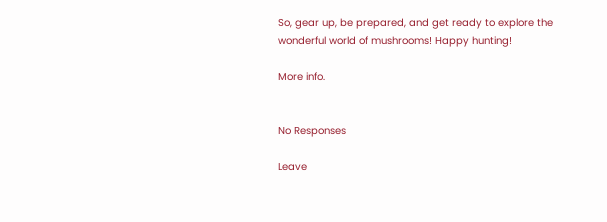So, gear up, be prepared, and get ready to explore the wonderful world of mushrooms! Happy hunting!

More info.


No Responses

Leave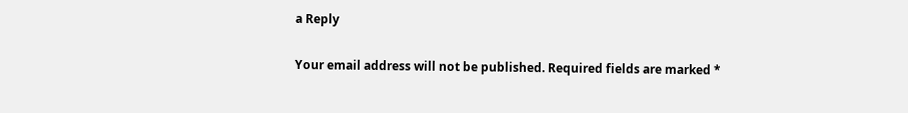a Reply

Your email address will not be published. Required fields are marked *